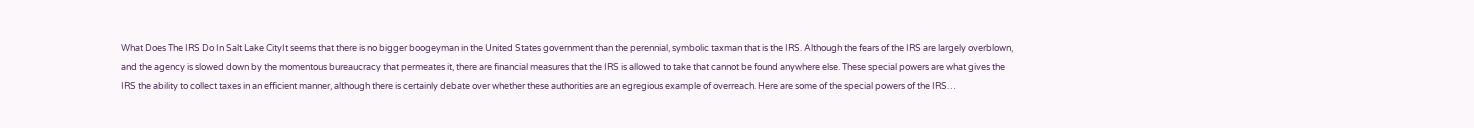What Does The IRS Do In Salt Lake CityIt seems that there is no bigger boogeyman in the United States government than the perennial, symbolic taxman that is the IRS. Although the fears of the IRS are largely overblown, and the agency is slowed down by the momentous bureaucracy that permeates it, there are financial measures that the IRS is allowed to take that cannot be found anywhere else. These special powers are what gives the IRS the ability to collect taxes in an efficient manner, although there is certainly debate over whether these authorities are an egregious example of overreach. Here are some of the special powers of the IRS…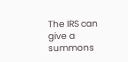The IRS can give a summons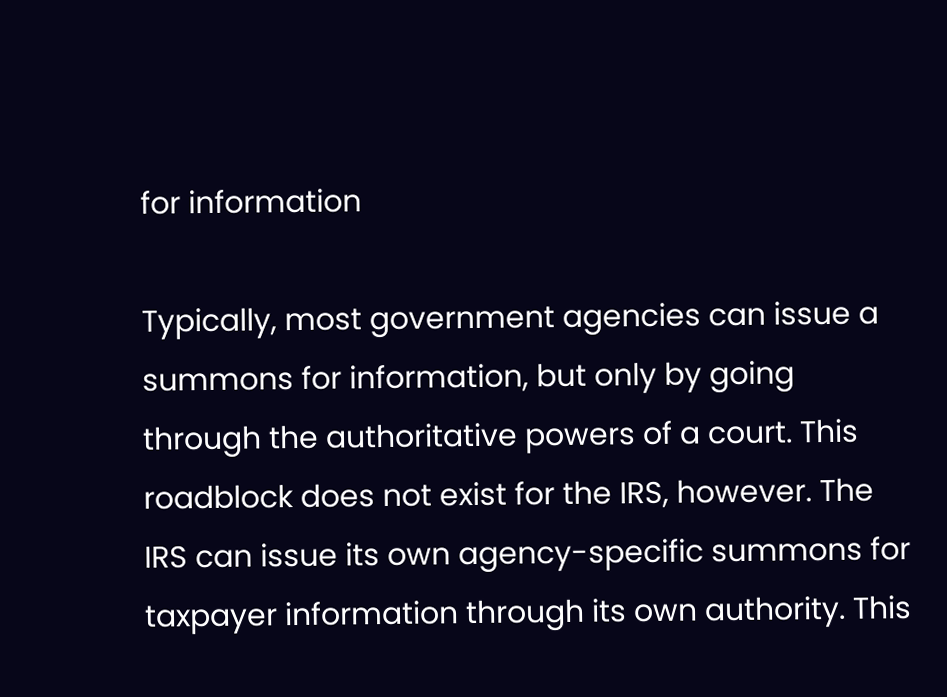for information

Typically, most government agencies can issue a summons for information, but only by going through the authoritative powers of a court. This roadblock does not exist for the IRS, however. The IRS can issue its own agency-specific summons for taxpayer information through its own authority. This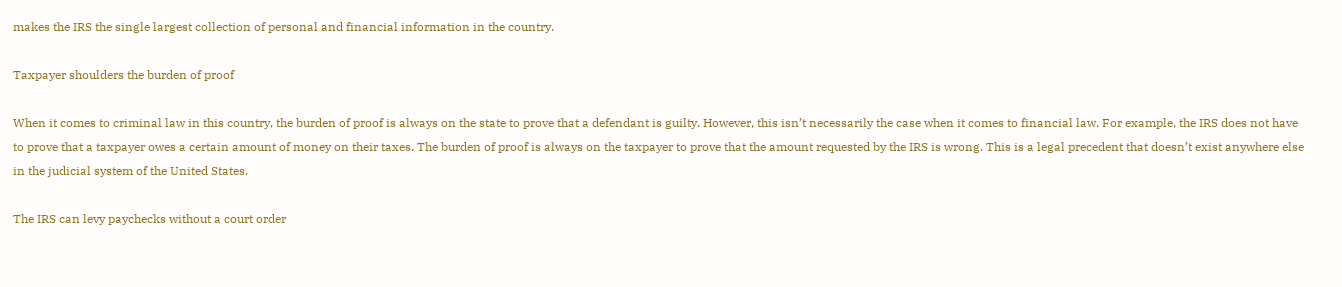makes the IRS the single largest collection of personal and financial information in the country.

Taxpayer shoulders the burden of proof

When it comes to criminal law in this country, the burden of proof is always on the state to prove that a defendant is guilty. However, this isn’t necessarily the case when it comes to financial law. For example, the IRS does not have to prove that a taxpayer owes a certain amount of money on their taxes. The burden of proof is always on the taxpayer to prove that the amount requested by the IRS is wrong. This is a legal precedent that doesn’t exist anywhere else in the judicial system of the United States.

The IRS can levy paychecks without a court order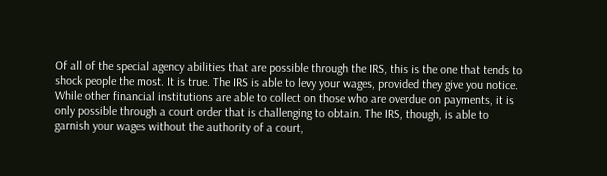Of all of the special agency abilities that are possible through the IRS, this is the one that tends to shock people the most. It is true. The IRS is able to levy your wages, provided they give you notice. While other financial institutions are able to collect on those who are overdue on payments, it is only possible through a court order that is challenging to obtain. The IRS, though, is able to garnish your wages without the authority of a court,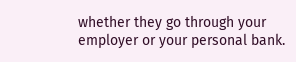whether they go through your employer or your personal bank.